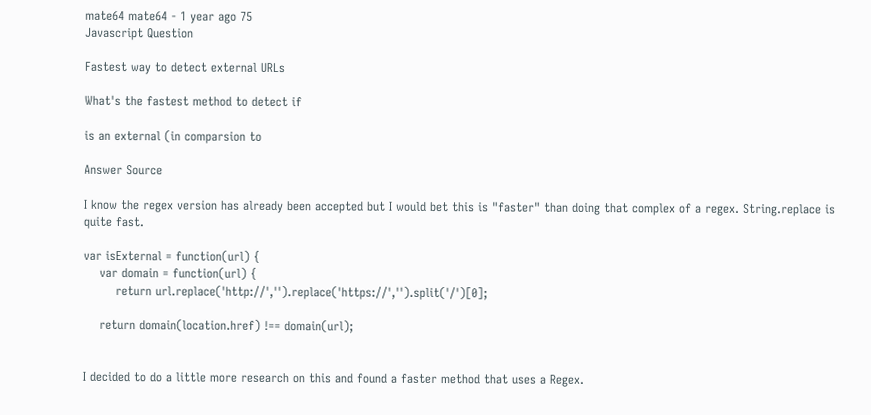mate64 mate64 - 1 year ago 75
Javascript Question

Fastest way to detect external URLs

What's the fastest method to detect if

is an external (in comparsion to

Answer Source

I know the regex version has already been accepted but I would bet this is "faster" than doing that complex of a regex. String.replace is quite fast.

var isExternal = function(url) {
    var domain = function(url) {
        return url.replace('http://','').replace('https://','').split('/')[0];

    return domain(location.href) !== domain(url);


I decided to do a little more research on this and found a faster method that uses a Regex.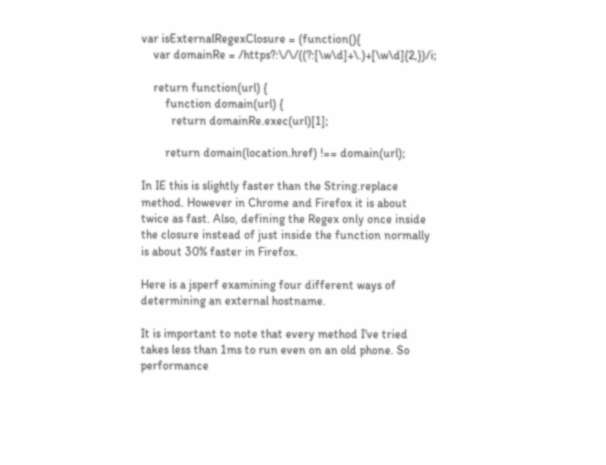var isExternalRegexClosure = (function(){
    var domainRe = /https?:\/\/((?:[\w\d]+\.)+[\w\d]{2,})/i;

    return function(url) {
        function domain(url) {
          return domainRe.exec(url)[1];

        return domain(location.href) !== domain(url);

In IE this is slightly faster than the String.replace method. However in Chrome and Firefox it is about twice as fast. Also, defining the Regex only once inside the closure instead of just inside the function normally is about 30% faster in Firefox.

Here is a jsperf examining four different ways of determining an external hostname.

It is important to note that every method I've tried takes less than 1ms to run even on an old phone. So performance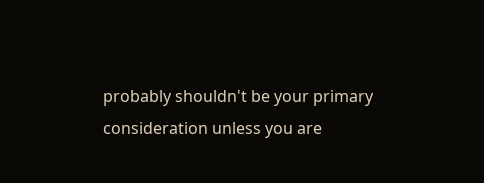probably shouldn't be your primary consideration unless you are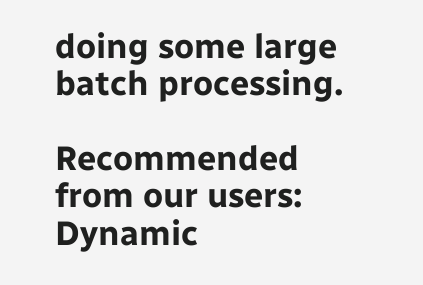doing some large batch processing.

Recommended from our users: Dynamic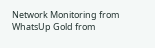Network Monitoring from WhatsUp Gold from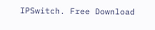IPSwitch. Free Download